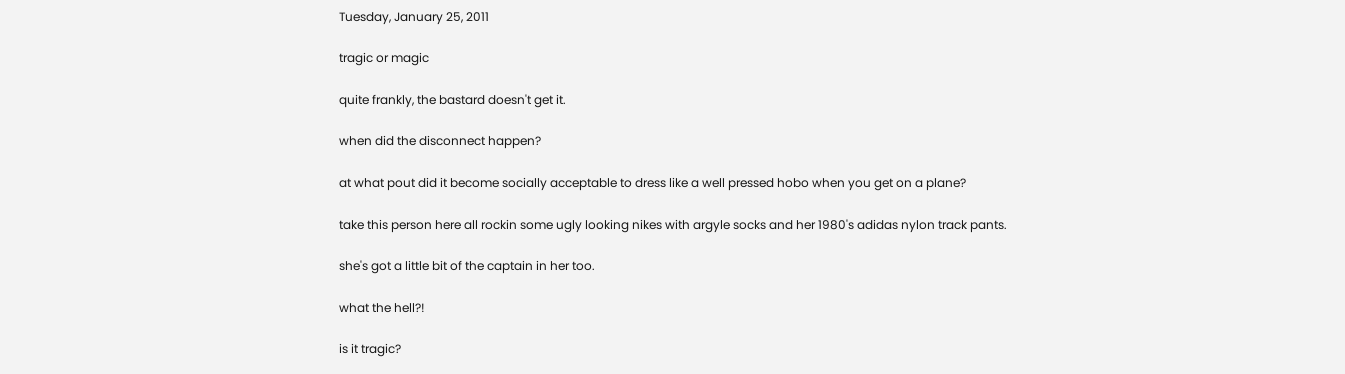Tuesday, January 25, 2011

tragic or magic

quite frankly, the bastard doesn't get it.

when did the disconnect happen?

at what pout did it become socially acceptable to dress like a well pressed hobo when you get on a plane?

take this person here all rockin some ugly looking nikes with argyle socks and her 1980's adidas nylon track pants.

she's got a little bit of the captain in her too.

what the hell?!

is it tragic?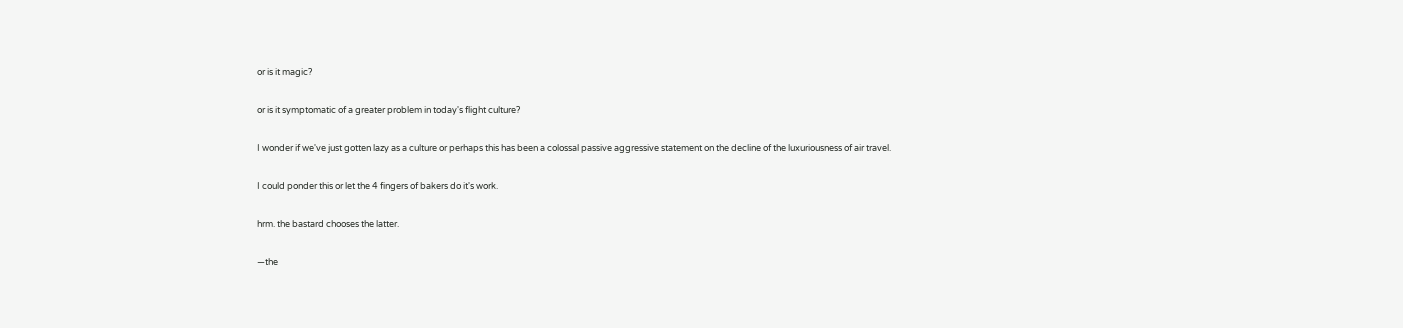or is it magic?

or is it symptomatic of a greater problem in today's flight culture?

I wonder if we've just gotten lazy as a culture or perhaps this has been a colossal passive aggressive statement on the decline of the luxuriousness of air travel.

I could ponder this or let the 4 fingers of bakers do it's work.

hrm. the bastard chooses the latter.

—the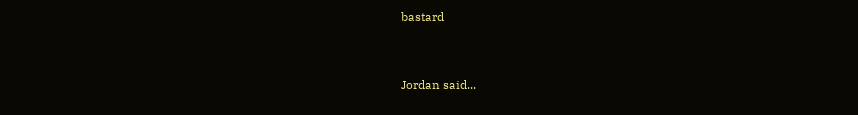bastard


Jordan said...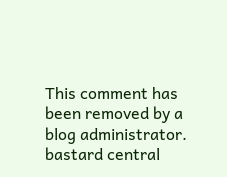This comment has been removed by a blog administrator.
bastard central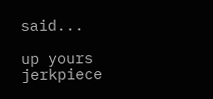said...

up yours jerkpiece